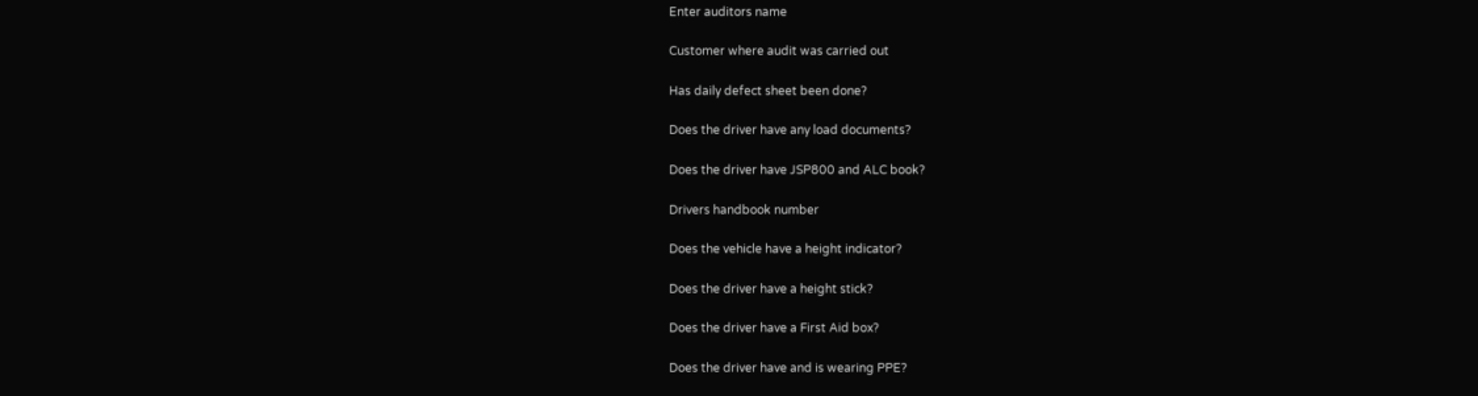Enter auditors name

Customer where audit was carried out

Has daily defect sheet been done?

Does the driver have any load documents?

Does the driver have JSP800 and ALC book?

Drivers handbook number

Does the vehicle have a height indicator?

Does the driver have a height stick?

Does the driver have a First Aid box?

Does the driver have and is wearing PPE?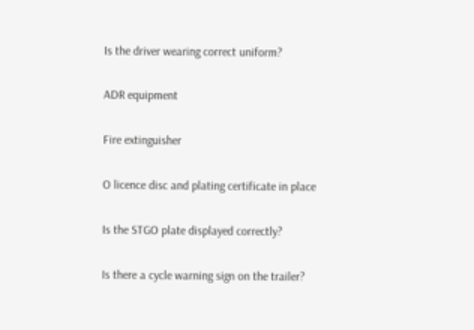Is the driver wearing correct uniform?

ADR equipment

Fire extinguisher

O licence disc and plating certificate in place

Is the STGO plate displayed correctly?

Is there a cycle warning sign on the trailer?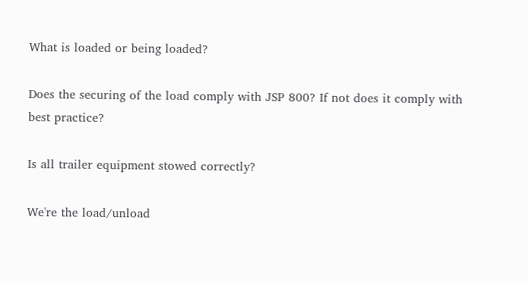What is loaded or being loaded?

Does the securing of the load comply with JSP 800? If not does it comply with best practice?

Is all trailer equipment stowed correctly?

We're the load/unload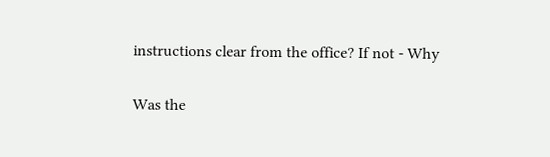instructions clear from the office? If not - Why

Was the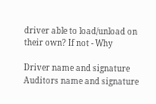driver able to load/unload on their own? If not - Why

Driver name and signature
Auditors name and signature